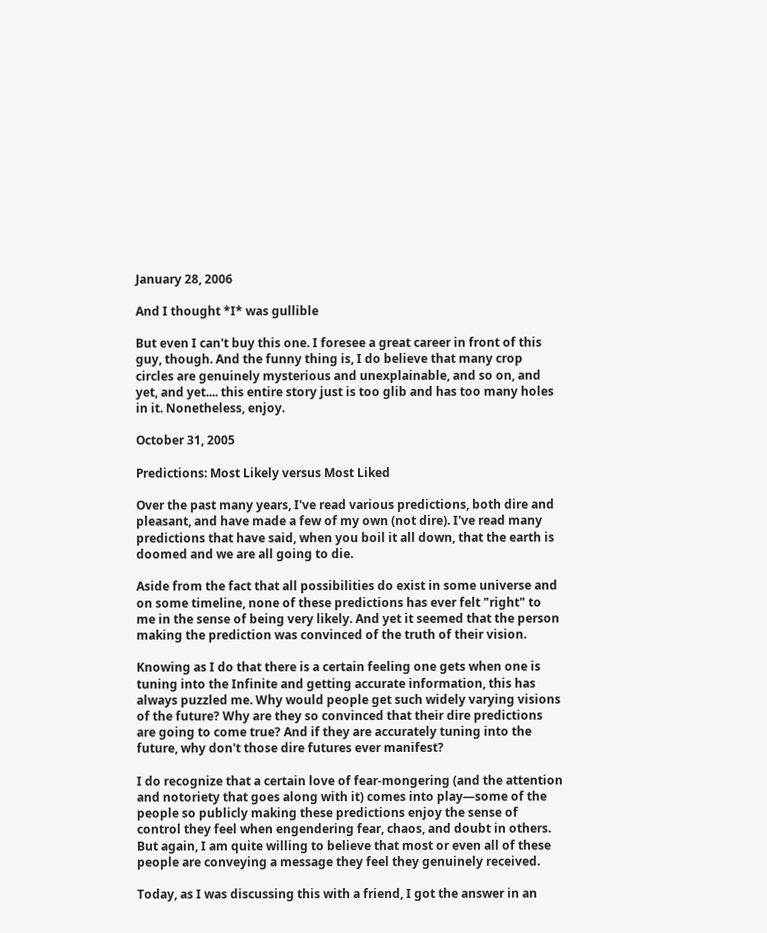January 28, 2006

And I thought *I* was gullible

But even I can't buy this one. I foresee a great career in front of this guy, though. And the funny thing is, I do believe that many crop circles are genuinely mysterious and unexplainable, and so on, and yet, and yet.... this entire story just is too glib and has too many holes in it. Nonetheless, enjoy.

October 31, 2005

Predictions: Most Likely versus Most Liked

Over the past many years, I've read various predictions, both dire and pleasant, and have made a few of my own (not dire). I've read many predictions that have said, when you boil it all down, that the earth is doomed and we are all going to die.

Aside from the fact that all possibilities do exist in some universe and on some timeline, none of these predictions has ever felt "right" to me in the sense of being very likely. And yet it seemed that the person making the prediction was convinced of the truth of their vision.

Knowing as I do that there is a certain feeling one gets when one is tuning into the Infinite and getting accurate information, this has always puzzled me. Why would people get such widely varying visions of the future? Why are they so convinced that their dire predictions are going to come true? And if they are accurately tuning into the future, why don't those dire futures ever manifest?

I do recognize that a certain love of fear-mongering (and the attention and notoriety that goes along with it) comes into play—some of the people so publicly making these predictions enjoy the sense of control they feel when engendering fear, chaos, and doubt in others. But again, I am quite willing to believe that most or even all of these people are conveying a message they feel they genuinely received.

Today, as I was discussing this with a friend, I got the answer in an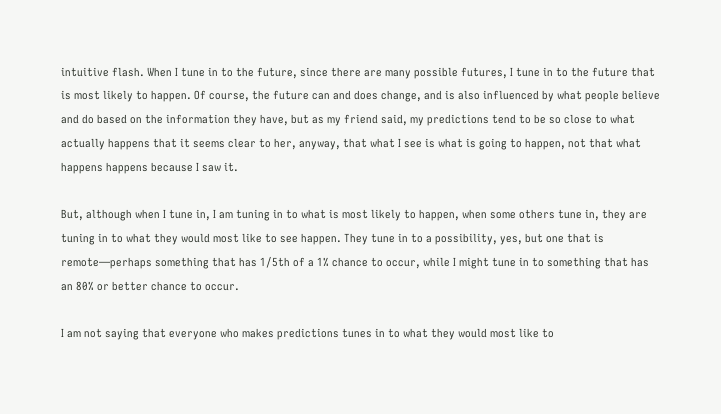intuitive flash. When I tune in to the future, since there are many possible futures, I tune in to the future that is most likely to happen. Of course, the future can and does change, and is also influenced by what people believe and do based on the information they have, but as my friend said, my predictions tend to be so close to what actually happens that it seems clear to her, anyway, that what I see is what is going to happen, not that what happens happens because I saw it.

But, although when I tune in, I am tuning in to what is most likely to happen, when some others tune in, they are tuning in to what they would most like to see happen. They tune in to a possibility, yes, but one that is remote—perhaps something that has 1/5th of a 1% chance to occur, while I might tune in to something that has an 80% or better chance to occur.

I am not saying that everyone who makes predictions tunes in to what they would most like to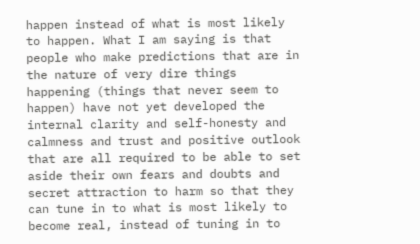happen instead of what is most likely to happen. What I am saying is that people who make predictions that are in the nature of very dire things happening (things that never seem to happen) have not yet developed the internal clarity and self-honesty and calmness and trust and positive outlook that are all required to be able to set aside their own fears and doubts and secret attraction to harm so that they can tune in to what is most likely to become real, instead of tuning in to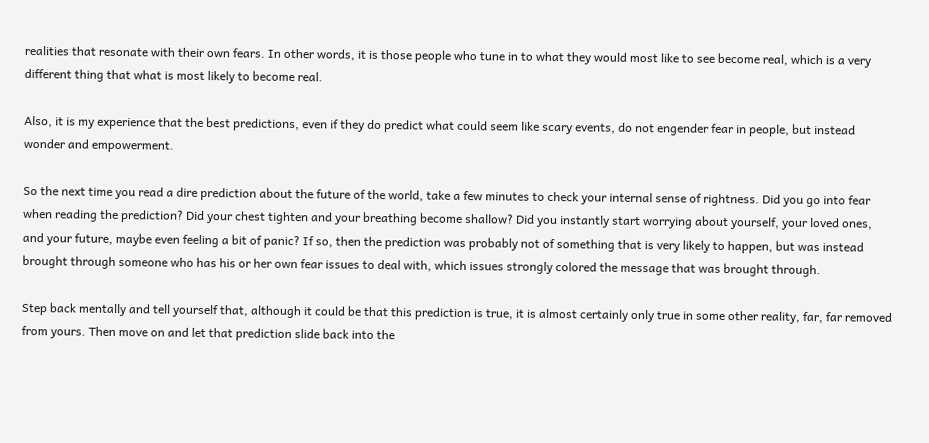realities that resonate with their own fears. In other words, it is those people who tune in to what they would most like to see become real, which is a very different thing that what is most likely to become real.

Also, it is my experience that the best predictions, even if they do predict what could seem like scary events, do not engender fear in people, but instead wonder and empowerment.

So the next time you read a dire prediction about the future of the world, take a few minutes to check your internal sense of rightness. Did you go into fear when reading the prediction? Did your chest tighten and your breathing become shallow? Did you instantly start worrying about yourself, your loved ones, and your future, maybe even feeling a bit of panic? If so, then the prediction was probably not of something that is very likely to happen, but was instead brought through someone who has his or her own fear issues to deal with, which issues strongly colored the message that was brought through.

Step back mentally and tell yourself that, although it could be that this prediction is true, it is almost certainly only true in some other reality, far, far removed from yours. Then move on and let that prediction slide back into the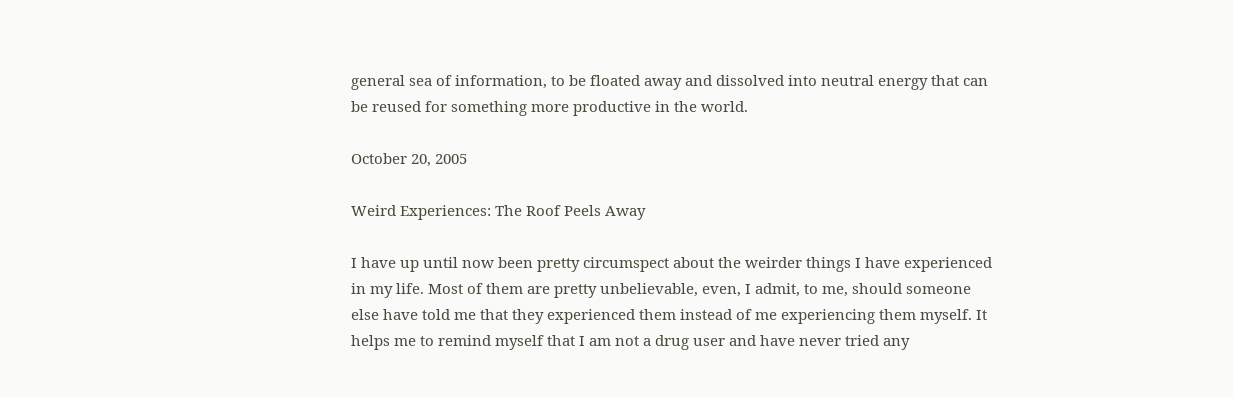general sea of information, to be floated away and dissolved into neutral energy that can be reused for something more productive in the world.

October 20, 2005

Weird Experiences: The Roof Peels Away

I have up until now been pretty circumspect about the weirder things I have experienced in my life. Most of them are pretty unbelievable, even, I admit, to me, should someone else have told me that they experienced them instead of me experiencing them myself. It helps me to remind myself that I am not a drug user and have never tried any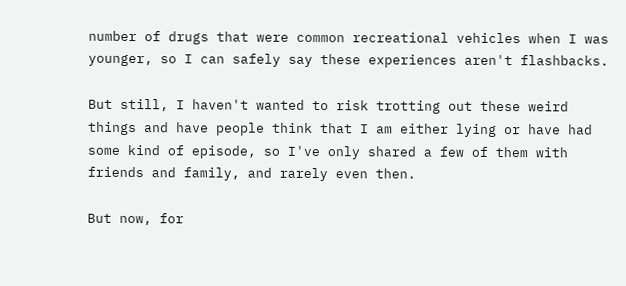number of drugs that were common recreational vehicles when I was younger, so I can safely say these experiences aren't flashbacks.

But still, I haven't wanted to risk trotting out these weird things and have people think that I am either lying or have had some kind of episode, so I've only shared a few of them with friends and family, and rarely even then.

But now, for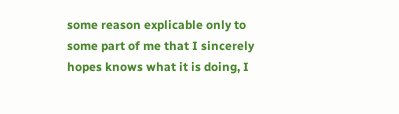some reason explicable only to some part of me that I sincerely hopes knows what it is doing, I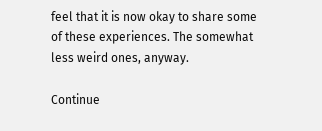feel that it is now okay to share some of these experiences. The somewhat less weird ones, anyway.

Continue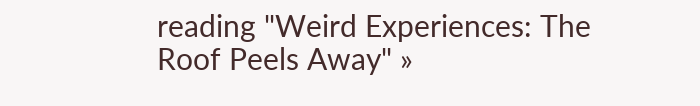reading "Weird Experiences: The Roof Peels Away" »